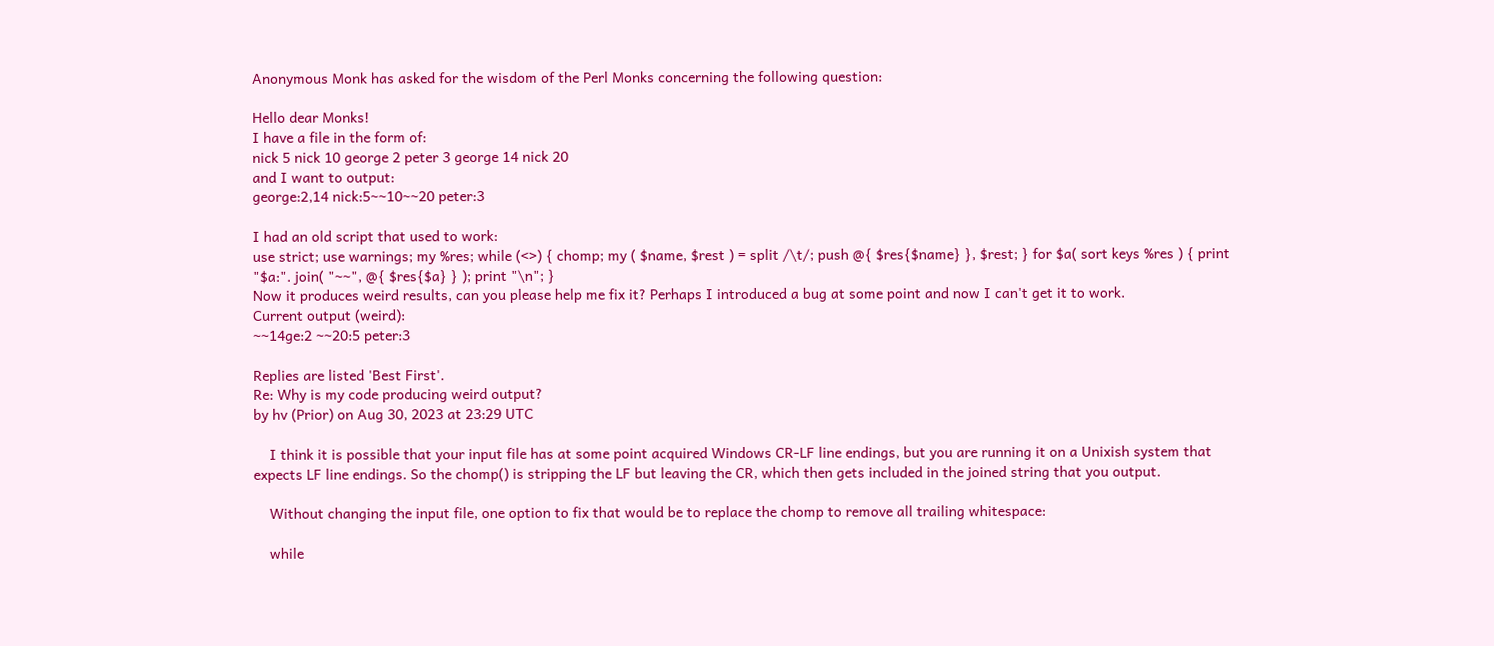Anonymous Monk has asked for the wisdom of the Perl Monks concerning the following question:

Hello dear Monks!
I have a file in the form of:
nick 5 nick 10 george 2 peter 3 george 14 nick 20
and I want to output:
george:2,14 nick:5~~10~~20 peter:3

I had an old script that used to work:
use strict; use warnings; my %res; while (<>) { chomp; my ( $name, $rest ) = split /\t/; push @{ $res{$name} }, $rest; } for $a( sort keys %res ) { print "$a:". join( "~~", @{ $res{$a} } ); print "\n"; }
Now it produces weird results, can you please help me fix it? Perhaps I introduced a bug at some point and now I can't get it to work.
Current output (weird):
~~14ge:2 ~~20:5 peter:3

Replies are listed 'Best First'.
Re: Why is my code producing weird output?
by hv (Prior) on Aug 30, 2023 at 23:29 UTC

    I think it is possible that your input file has at some point acquired Windows CR-LF line endings, but you are running it on a Unixish system that expects LF line endings. So the chomp() is stripping the LF but leaving the CR, which then gets included in the joined string that you output.

    Without changing the input file, one option to fix that would be to replace the chomp to remove all trailing whitespace:

    while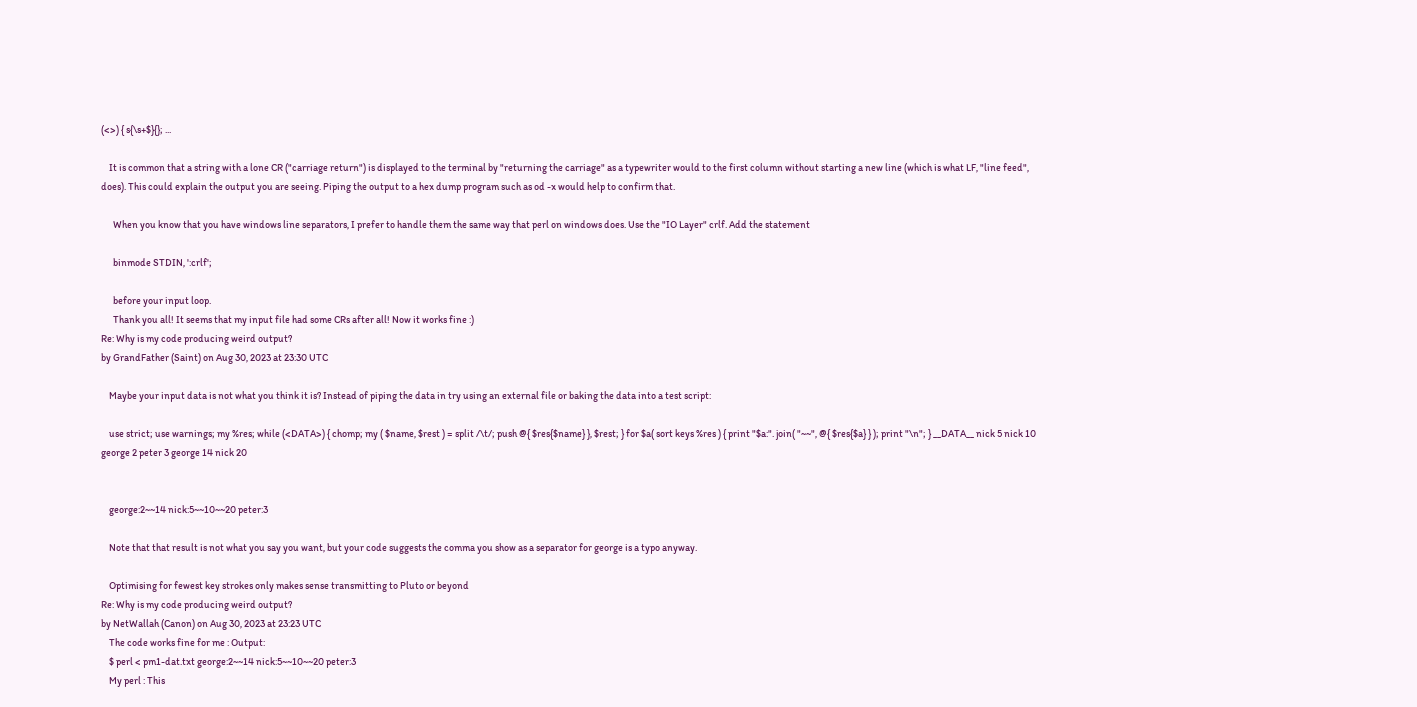(<>) { s{\s+$}{}; ...

    It is common that a string with a lone CR ("carriage return") is displayed to the terminal by "returning the carriage" as a typewriter would to the first column without starting a new line (which is what LF, "line feed", does). This could explain the output you are seeing. Piping the output to a hex dump program such as od -x would help to confirm that.

      When you know that you have windows line separators, I prefer to handle them the same way that perl on windows does. Use the "IO Layer" crlf. Add the statement

      binmode STDIN, ':crlf';

      before your input loop.
      Thank you all! It seems that my input file had some CRs after all! Now it works fine :)
Re: Why is my code producing weird output?
by GrandFather (Saint) on Aug 30, 2023 at 23:30 UTC

    Maybe your input data is not what you think it is? Instead of piping the data in try using an external file or baking the data into a test script:

    use strict; use warnings; my %res; while (<DATA>) { chomp; my ( $name, $rest ) = split /\t/; push @{ $res{$name} }, $rest; } for $a( sort keys %res ) { print "$a:". join( "~~", @{ $res{$a} } ); print "\n"; } __DATA__ nick 5 nick 10 george 2 peter 3 george 14 nick 20


    george:2~~14 nick:5~~10~~20 peter:3

    Note that that result is not what you say you want, but your code suggests the comma you show as a separator for george is a typo anyway.

    Optimising for fewest key strokes only makes sense transmitting to Pluto or beyond
Re: Why is my code producing weird output?
by NetWallah (Canon) on Aug 30, 2023 at 23:23 UTC
    The code works fine for me : Output:
    $ perl < pm1-dat.txt george:2~~14 nick:5~~10~~20 peter:3
    My perl : This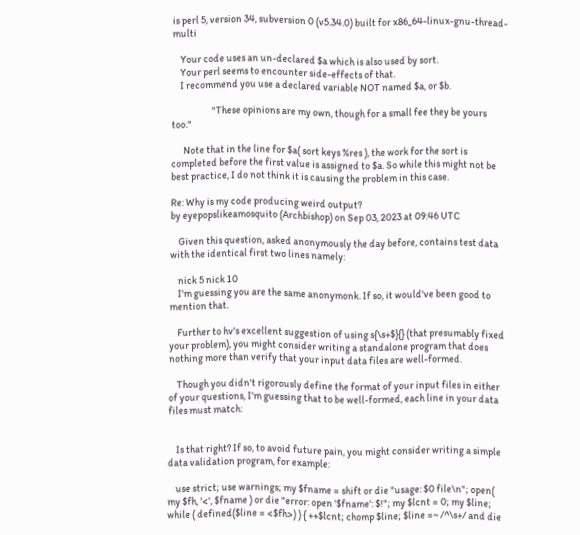is perl 5, version 34, subversion 0 (v5.34.0) built for x86_64-linux-gnu-thread-multi

    Your code uses an un-declared $a which is also used by sort.
    Your perl seems to encounter side-effects of that.
    I recommend you use a declared variable NOT named $a, or $b.

                    "These opinions are my own, though for a small fee they be yours too."

      Note that in the line for $a( sort keys %res ), the work for the sort is completed before the first value is assigned to $a. So while this might not be best practice, I do not think it is causing the problem in this case.

Re: Why is my code producing weird output?
by eyepopslikeamosquito (Archbishop) on Sep 03, 2023 at 09:46 UTC

    Given this question, asked anonymously the day before, contains test data with the identical first two lines namely:

    nick 5 nick 10
    I'm guessing you are the same anonymonk. If so, it would've been good to mention that.

    Further to hv's excellent suggestion of using s{\s+$}{} (that presumably fixed your problem), you might consider writing a standalone program that does nothing more than verify that your input data files are well-formed.

    Though you didn't rigorously define the format of your input files in either of your questions, I'm guessing that to be well-formed, each line in your data files must match:


    Is that right? If so, to avoid future pain, you might consider writing a simple data validation program, for example:

    use strict; use warnings; my $fname = shift or die "usage: $0 file\n"; open( my $fh, '<', $fname ) or die "error: open '$fname': $!"; my $lcnt = 0; my $line; while ( defined($line = <$fh>) ) { ++$lcnt; chomp $line; $line =~ /^\s+/ and die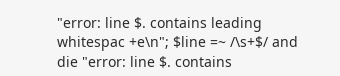"error: line $. contains leading whitespac +e\n"; $line =~ /\s+$/ and die "error: line $. contains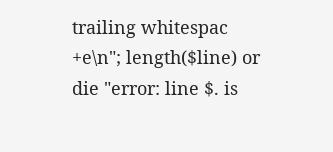trailing whitespac +e\n"; length($line) or die "error: line $. is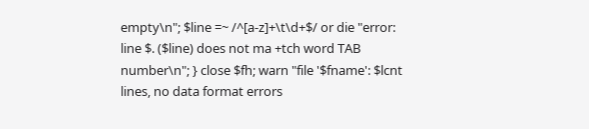empty\n"; $line =~ /^[a-z]+\t\d+$/ or die "error: line $. ($line) does not ma +tch word TAB number\n"; } close $fh; warn "file '$fname': $lcnt lines, no data format errors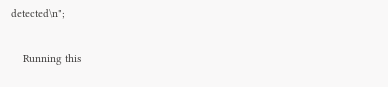detected\n";

    Running this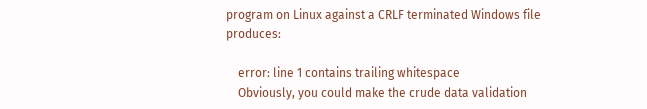program on Linux against a CRLF terminated Windows file produces:

    error: line 1 contains trailing whitespace
    Obviously, you could make the crude data validation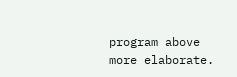program above more elaborate.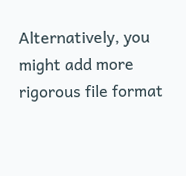Alternatively, you might add more rigorous file format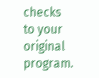checks to your original program.